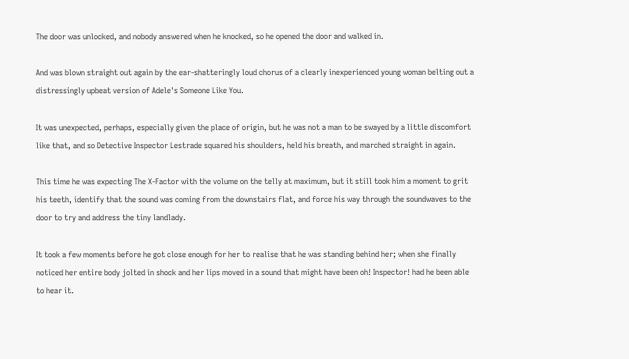The door was unlocked, and nobody answered when he knocked, so he opened the door and walked in.

And was blown straight out again by the ear-shatteringly loud chorus of a clearly inexperienced young woman belting out a distressingly upbeat version of Adele's Someone Like You.

It was unexpected, perhaps, especially given the place of origin, but he was not a man to be swayed by a little discomfort like that, and so Detective Inspector Lestrade squared his shoulders, held his breath, and marched straight in again.

This time he was expecting The X-Factor with the volume on the telly at maximum, but it still took him a moment to grit his teeth, identify that the sound was coming from the downstairs flat, and force his way through the soundwaves to the door to try and address the tiny landlady.

It took a few moments before he got close enough for her to realise that he was standing behind her; when she finally noticed her entire body jolted in shock and her lips moved in a sound that might have been oh! Inspector! had he been able to hear it.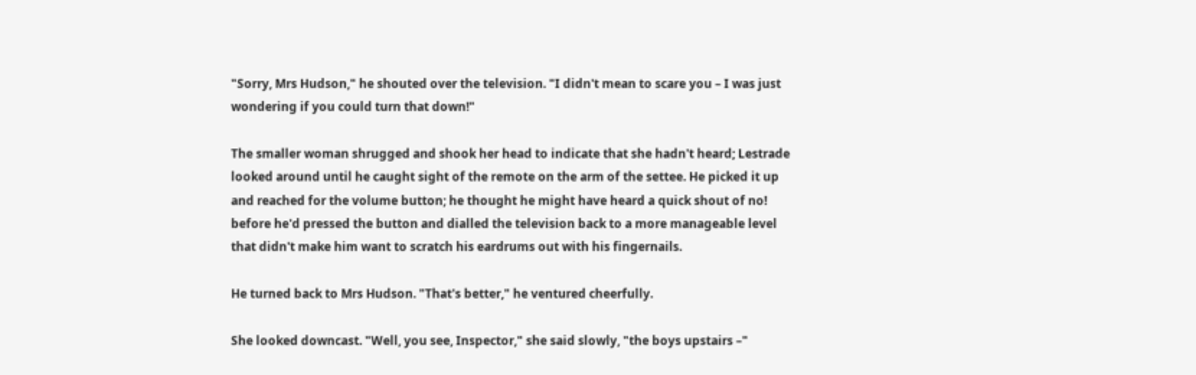"Sorry, Mrs Hudson," he shouted over the television. "I didn't mean to scare you – I was just wondering if you could turn that down!"

The smaller woman shrugged and shook her head to indicate that she hadn't heard; Lestrade looked around until he caught sight of the remote on the arm of the settee. He picked it up and reached for the volume button; he thought he might have heard a quick shout of no! before he'd pressed the button and dialled the television back to a more manageable level that didn't make him want to scratch his eardrums out with his fingernails.

He turned back to Mrs Hudson. "That's better," he ventured cheerfully.

She looked downcast. "Well, you see, Inspector," she said slowly, "the boys upstairs –"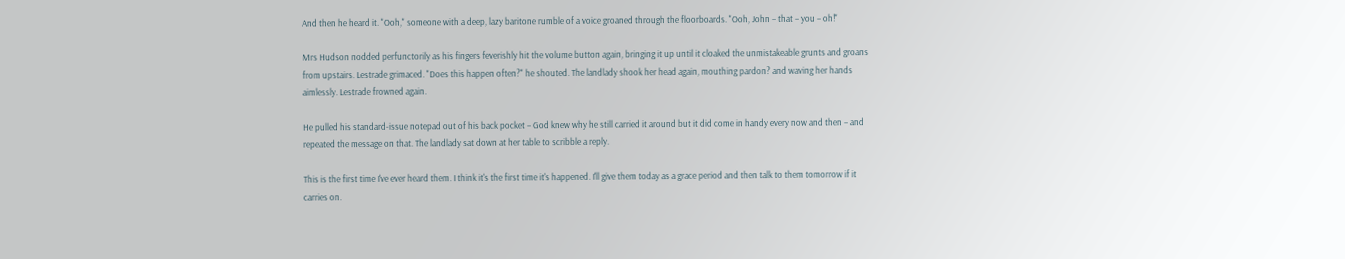And then he heard it. "Ooh," someone with a deep, lazy baritone rumble of a voice groaned through the floorboards. "Ooh, John – that – you – oh!"

Mrs Hudson nodded perfunctorily as his fingers feverishly hit the volume button again, bringing it up until it cloaked the unmistakeable grunts and groans from upstairs. Lestrade grimaced. "Does this happen often?" he shouted. The landlady shook her head again, mouthing pardon? and waving her hands aimlessly. Lestrade frowned again.

He pulled his standard-issue notepad out of his back pocket – God knew why he still carried it around but it did come in handy every now and then – and repeated the message on that. The landlady sat down at her table to scribble a reply.

This is the first time I've ever heard them. I think it's the first time it's happened. I'll give them today as a grace period and then talk to them tomorrow if it carries on.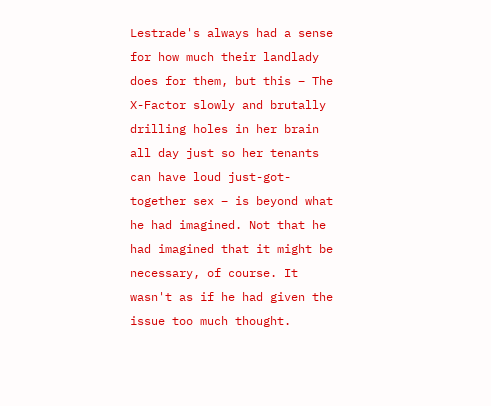Lestrade's always had a sense for how much their landlady does for them, but this – The X-Factor slowly and brutally drilling holes in her brain all day just so her tenants can have loud just-got-together sex – is beyond what he had imagined. Not that he had imagined that it might be necessary, of course. It wasn't as if he had given the issue too much thought.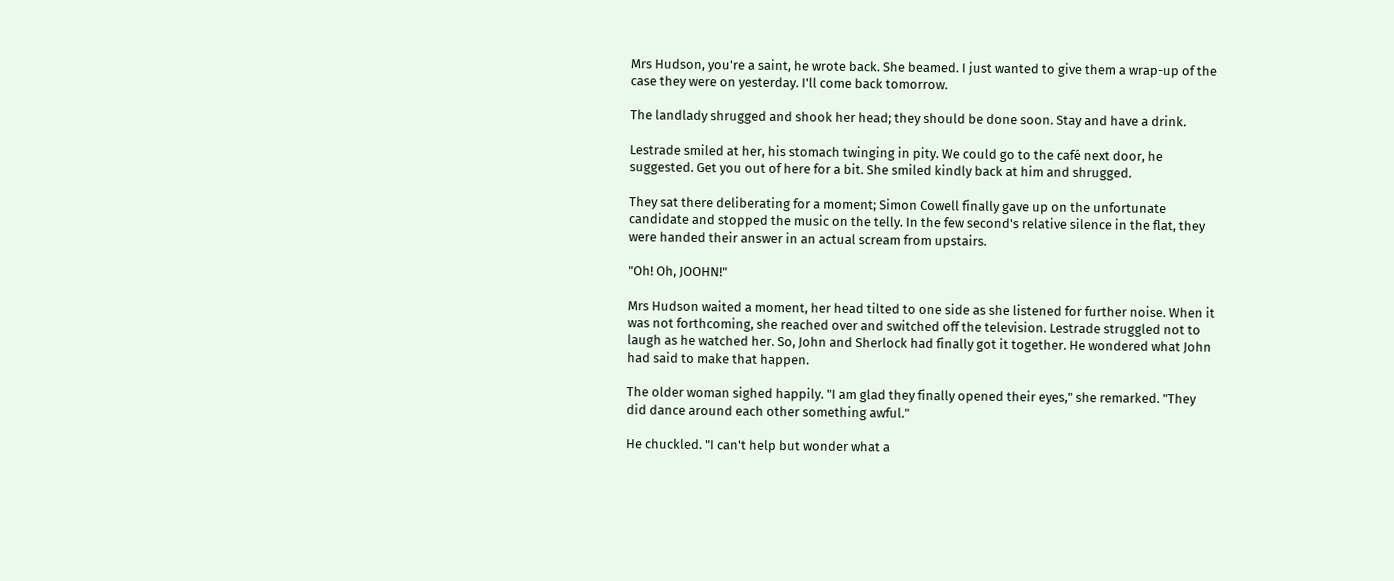Mrs Hudson, you're a saint, he wrote back. She beamed. I just wanted to give them a wrap-up of the case they were on yesterday. I'll come back tomorrow.

The landlady shrugged and shook her head; they should be done soon. Stay and have a drink.

Lestrade smiled at her, his stomach twinging in pity. We could go to the café next door, he suggested. Get you out of here for a bit. She smiled kindly back at him and shrugged.

They sat there deliberating for a moment; Simon Cowell finally gave up on the unfortunate candidate and stopped the music on the telly. In the few second's relative silence in the flat, they were handed their answer in an actual scream from upstairs.

"Oh! Oh, JOOHN!"

Mrs Hudson waited a moment, her head tilted to one side as she listened for further noise. When it was not forthcoming, she reached over and switched off the television. Lestrade struggled not to laugh as he watched her. So, John and Sherlock had finally got it together. He wondered what John had said to make that happen.

The older woman sighed happily. "I am glad they finally opened their eyes," she remarked. "They did dance around each other something awful."

He chuckled. "I can't help but wonder what a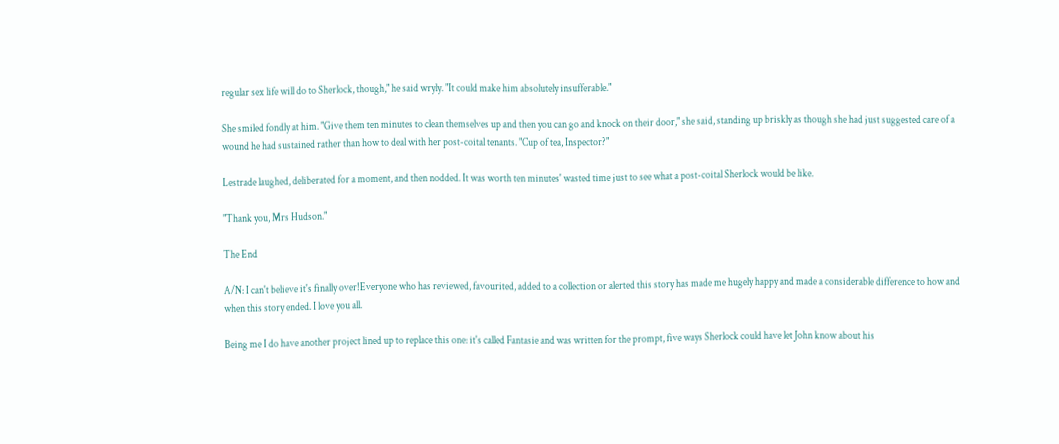regular sex life will do to Sherlock, though," he said wryly. "It could make him absolutely insufferable."

She smiled fondly at him. "Give them ten minutes to clean themselves up and then you can go and knock on their door," she said, standing up briskly as though she had just suggested care of a wound he had sustained rather than how to deal with her post-coital tenants. "Cup of tea, Inspector?"

Lestrade laughed, deliberated for a moment, and then nodded. It was worth ten minutes' wasted time just to see what a post-coital Sherlock would be like.

"Thank you, Mrs Hudson."

The End

A/N: I can't believe it's finally over!Everyone who has reviewed, favourited, added to a collection or alerted this story has made me hugely happy and made a considerable difference to how and when this story ended. I love you all.

Being me I do have another project lined up to replace this one: it's called Fantasie and was written for the prompt, five ways Sherlock could have let John know about his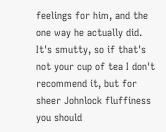feelings for him, and the one way he actually did. It's smutty, so if that's not your cup of tea I don't recommend it, but for sheer Johnlock fluffiness you should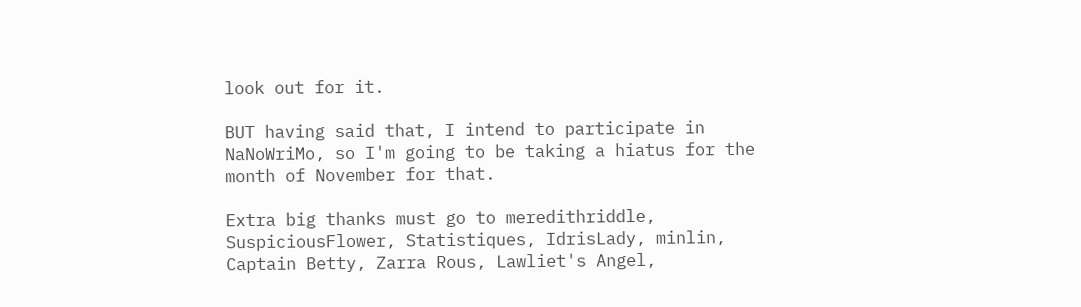look out for it.

BUT having said that, I intend to participate in NaNoWriMo, so I'm going to be taking a hiatus for the month of November for that.

Extra big thanks must go to meredithriddle, SuspiciousFlower, Statistiques, IdrisLady, minlin, Captain Betty, Zarra Rous, Lawliet's Angel,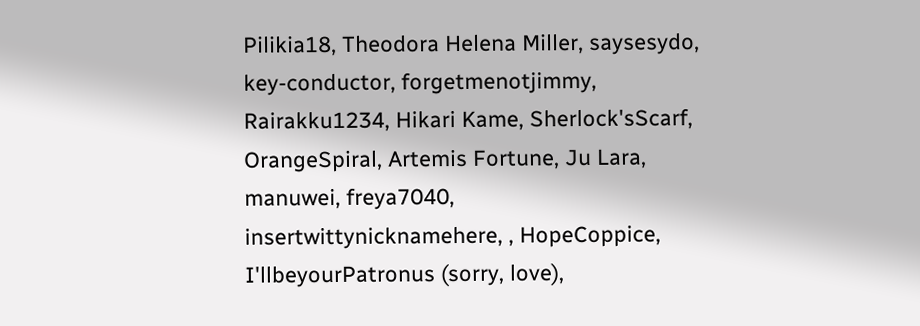Pilikia18, Theodora Helena Miller, saysesydo, key-conductor, forgetmenotjimmy, Rairakku1234, Hikari Kame, Sherlock'sScarf, OrangeSpiral, Artemis Fortune, Ju Lara, manuwei, freya7040, insertwittynicknamehere, , HopeCoppice, I'llbeyourPatronus (sorry, love),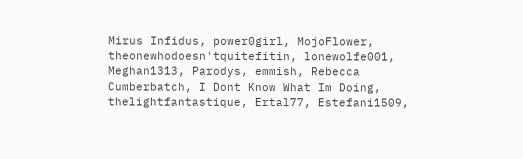Mirus Infidus, power0girl, MojoFlower, theonewhodoesn'tquitefitin, lonewolfe001, Meghan1313, Parodys, emmish, Rebecca Cumberbatch, I Dont Know What Im Doing, thelightfantastique, Ertal77, Estefani1509,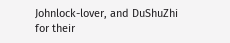Johnlock-lover, and DuShuZhi for their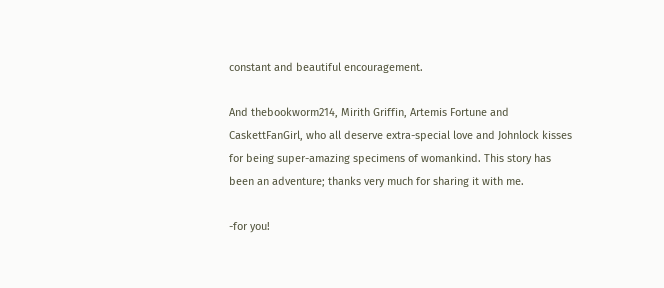constant and beautiful encouragement.

And thebookworm214, Mirith Griffin, Artemis Fortune and CaskettFanGirl, who all deserve extra-special love and Johnlock kisses for being super-amazing specimens of womankind. This story has been an adventure; thanks very much for sharing it with me.

-for you!